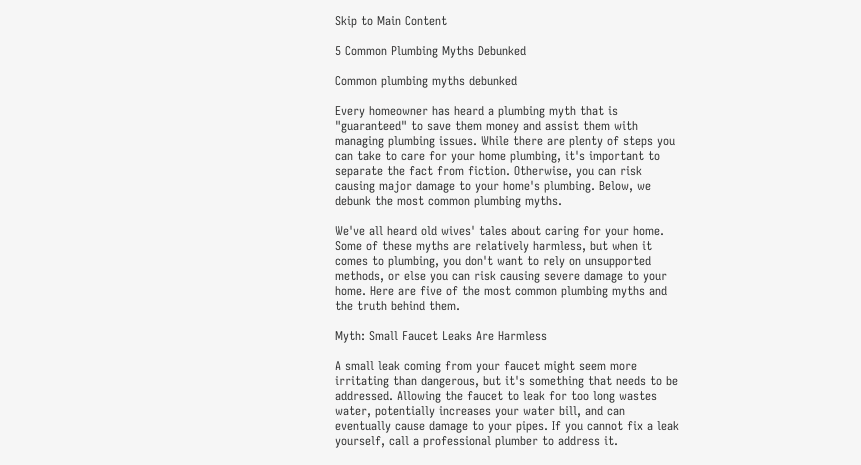Skip to Main Content

5 Common Plumbing Myths Debunked

Common plumbing myths debunked

Every homeowner has heard a plumbing myth that is "guaranteed" to save them money and assist them with managing plumbing issues. While there are plenty of steps you can take to care for your home plumbing, it's important to separate the fact from fiction. Otherwise, you can risk causing major damage to your home's plumbing. Below, we debunk the most common plumbing myths.

We've all heard old wives' tales about caring for your home. Some of these myths are relatively harmless, but when it comes to plumbing, you don't want to rely on unsupported methods, or else you can risk causing severe damage to your home. Here are five of the most common plumbing myths and the truth behind them.

Myth: Small Faucet Leaks Are Harmless

A small leak coming from your faucet might seem more irritating than dangerous, but it's something that needs to be addressed. Allowing the faucet to leak for too long wastes water, potentially increases your water bill, and can eventually cause damage to your pipes. If you cannot fix a leak yourself, call a professional plumber to address it.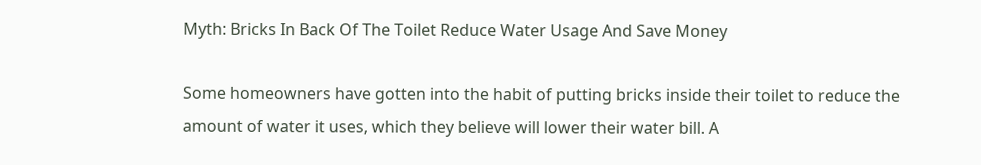Myth: Bricks In Back Of The Toilet Reduce Water Usage And Save Money

Some homeowners have gotten into the habit of putting bricks inside their toilet to reduce the amount of water it uses, which they believe will lower their water bill. A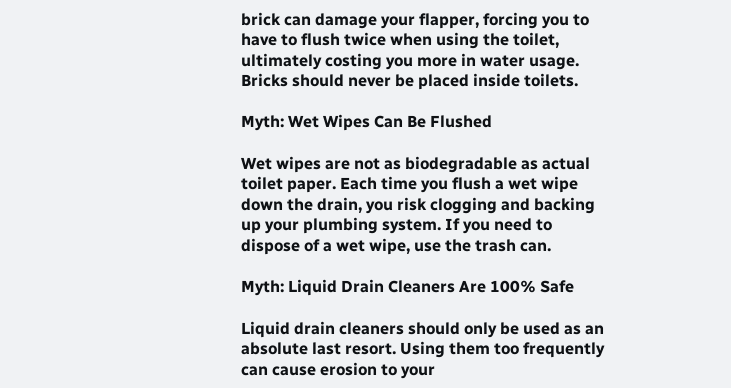brick can damage your flapper, forcing you to have to flush twice when using the toilet, ultimately costing you more in water usage. Bricks should never be placed inside toilets.

Myth: Wet Wipes Can Be Flushed

Wet wipes are not as biodegradable as actual toilet paper. Each time you flush a wet wipe down the drain, you risk clogging and backing up your plumbing system. If you need to dispose of a wet wipe, use the trash can.

Myth: Liquid Drain Cleaners Are 100% Safe

Liquid drain cleaners should only be used as an absolute last resort. Using them too frequently can cause erosion to your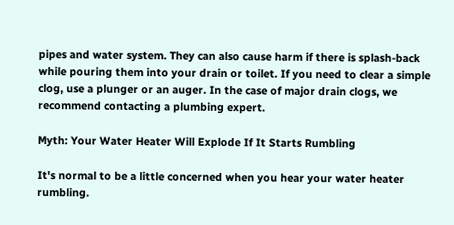pipes and water system. They can also cause harm if there is splash-back while pouring them into your drain or toilet. If you need to clear a simple clog, use a plunger or an auger. In the case of major drain clogs, we recommend contacting a plumbing expert.

Myth: Your Water Heater Will Explode If It Starts Rumbling

It's normal to be a little concerned when you hear your water heater rumbling.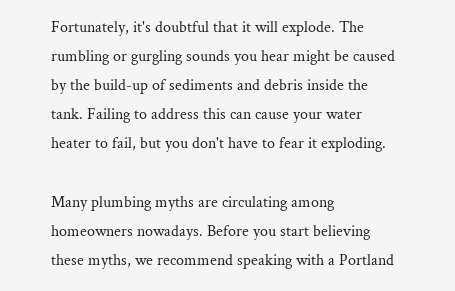Fortunately, it's doubtful that it will explode. The rumbling or gurgling sounds you hear might be caused by the build-up of sediments and debris inside the tank. Failing to address this can cause your water heater to fail, but you don't have to fear it exploding.

Many plumbing myths are circulating among homeowners nowadays. Before you start believing these myths, we recommend speaking with a Portland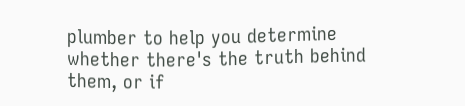plumber to help you determine whether there's the truth behind them, or if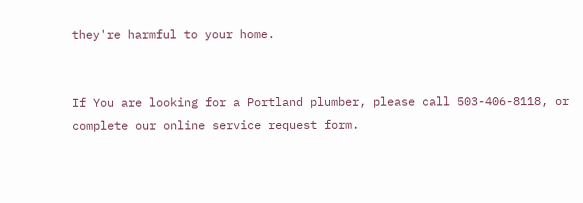they're harmful to your home.


If You are looking for a Portland plumber, please call 503-406-8118, or complete our online service request form.